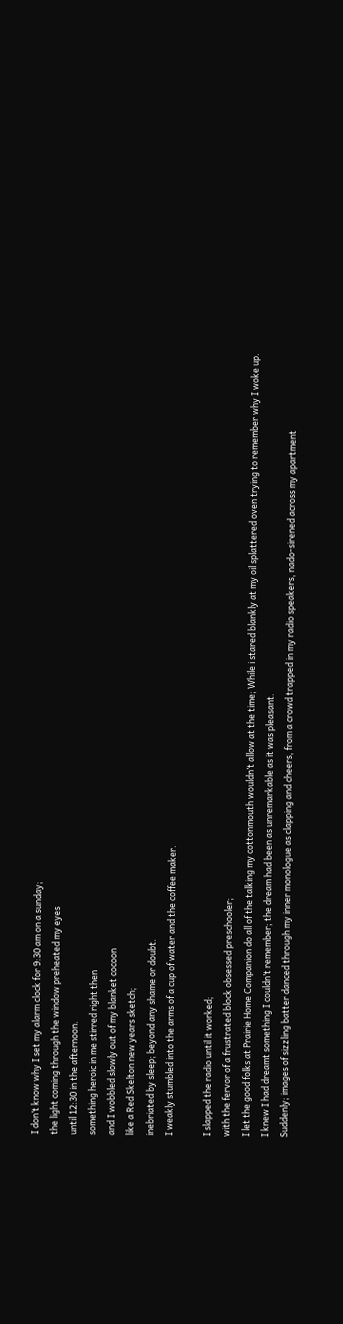I don’t know why I set my alarm clock for 9:30 am on a sunday;
the light coming through the window preheated my eyes
until 12:30 in the afternoon.
something heroic in me stirred right then
and I wobbled slowly out of my blanket cocoon
like a Red Skelton new years sketch;
inebriated by sleep; beyond any shame or doubt.
I weakly stumbled into the arms of a cup of water and the coffee maker.

I slapped the radio until it worked;
with the fervor of a frustrated block obsessed preschooler;
I let the good folks at Prairie Home Companion do all of the talking my cottonmouth wouldn’t allow at the time; While i stared blankly at my oil splattered oven trying to remember why I woke up.
I knew I had dreamt something I couldn’t remember; the dream had been as unremarkable as it was pleasant.
Suddenly; images of sizzling batter danced through my inner monologue as clapping and cheers, from a crowd trapped in my radio speakers, nado-sirened across my apartment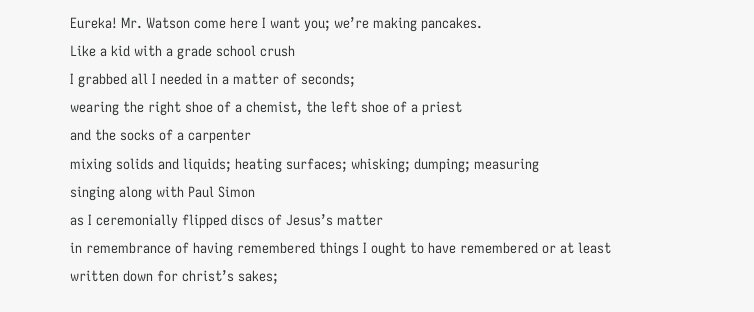Eureka! Mr. Watson come here I want you; we’re making pancakes.
Like a kid with a grade school crush
I grabbed all I needed in a matter of seconds;
wearing the right shoe of a chemist, the left shoe of a priest
and the socks of a carpenter
mixing solids and liquids; heating surfaces; whisking; dumping; measuring
singing along with Paul Simon
as I ceremonially flipped discs of Jesus’s matter
in remembrance of having remembered things I ought to have remembered or at least written down for christ’s sakes;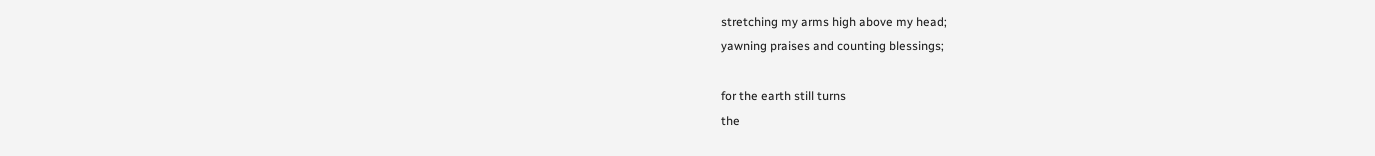stretching my arms high above my head;
yawning praises and counting blessings;

for the earth still turns
the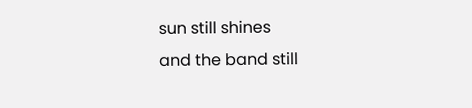sun still shines
and the band still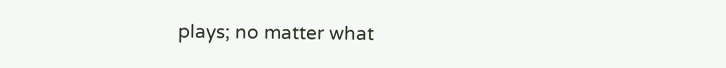plays; no matter what